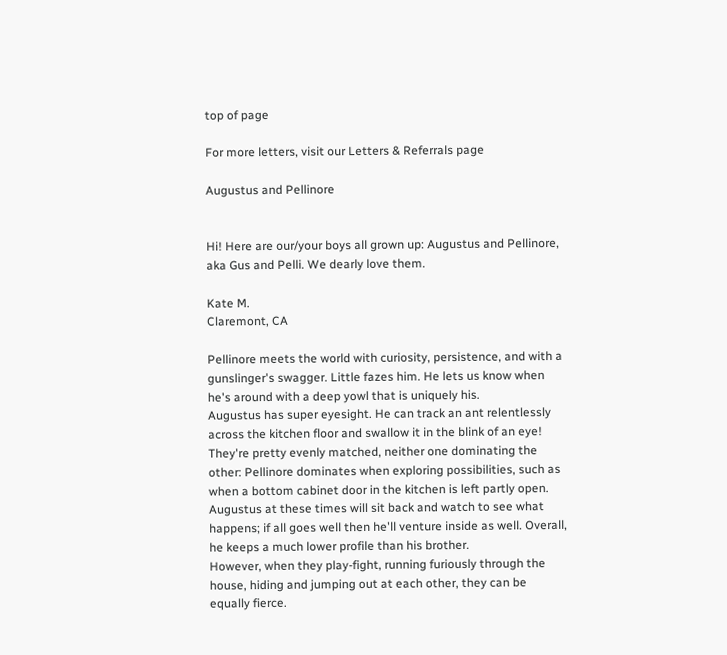top of page

For more letters, visit our Letters & Referrals page

Augustus and Pellinore


Hi! Here are our/your boys all grown up: Augustus and Pellinore, aka Gus and Pelli. We dearly love them.

Kate M.
Claremont, CA

Pellinore meets the world with curiosity, persistence, and with a gunslinger's swagger. Little fazes him. He lets us know when he's around with a deep yowl that is uniquely his.
Augustus has super eyesight. He can track an ant relentlessly across the kitchen floor and swallow it in the blink of an eye!
They're pretty evenly matched, neither one dominating the other: Pellinore dominates when exploring possibilities, such as when a bottom cabinet door in the kitchen is left partly open. Augustus at these times will sit back and watch to see what happens; if all goes well then he'll venture inside as well. Overall, he keeps a much lower profile than his brother.
However, when they play-fight, running furiously through the house, hiding and jumping out at each other, they can be equally fierce.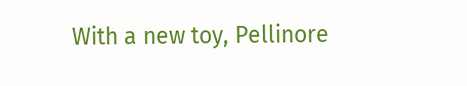With a new toy, Pellinore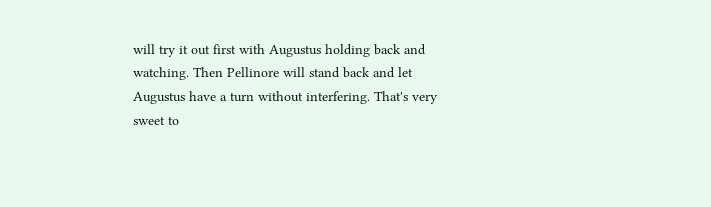will try it out first with Augustus holding back and watching. Then Pellinore will stand back and let Augustus have a turn without interfering. That's very sweet to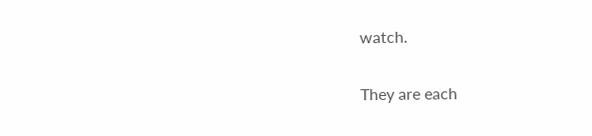watch.

They are each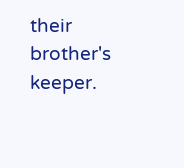their brother's keeper.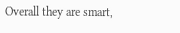Overall they are smart,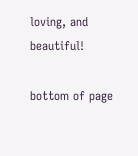loving, and beautiful!

bottom of page